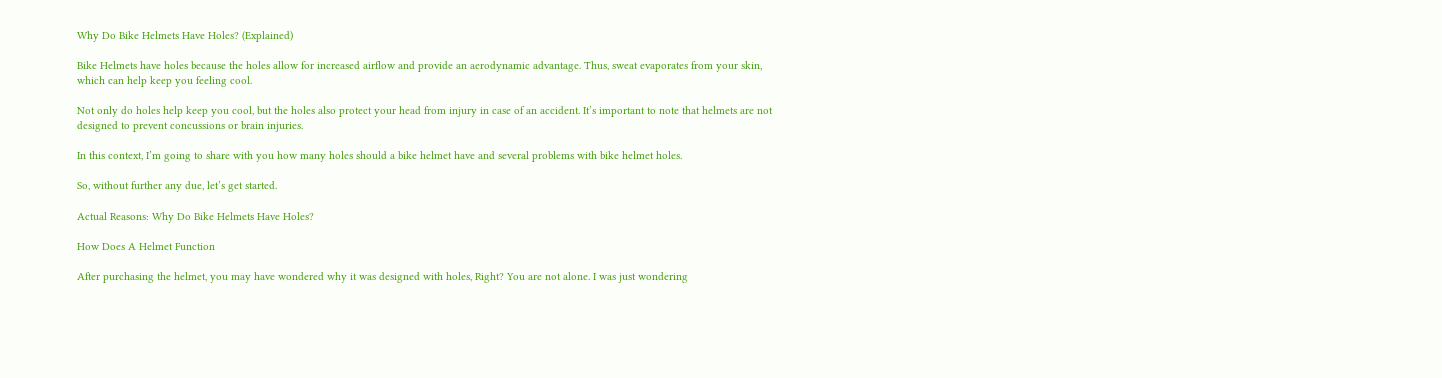Why Do Bike Helmets Have Holes? (Explained)

Bike Helmets have holes because the holes allow for increased airflow and provide an aerodynamic advantage. Thus, sweat evaporates from your skin, which can help keep you feeling cool.

Not only do holes help keep you cool, but the holes also protect your head from injury in case of an accident. It’s important to note that helmets are not designed to prevent concussions or brain injuries.

In this context, I’m going to share with you how many holes should a bike helmet have and several problems with bike helmet holes.

So, without further any due, let’s get started.

Actual Reasons: Why Do Bike Helmets Have Holes?

How Does A Helmet Function

After purchasing the helmet, you may have wondered why it was designed with holes, Right? You are not alone. I was just wondering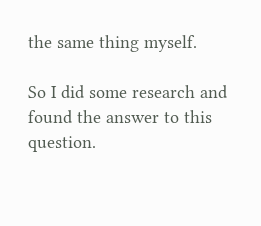the same thing myself.

So I did some research and found the answer to this question.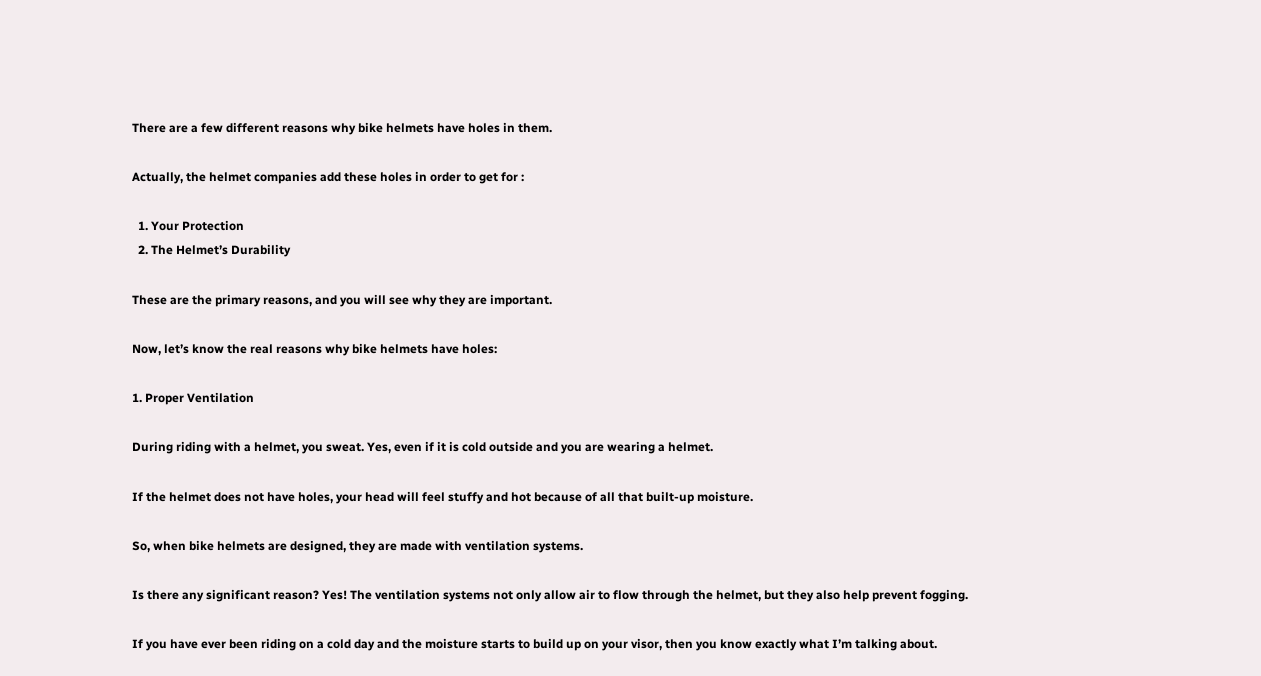There are a few different reasons why bike helmets have holes in them.

Actually, the helmet companies add these holes in order to get for :

  1. Your Protection
  2. The Helmet’s Durability

These are the primary reasons, and you will see why they are important.

Now, let’s know the real reasons why bike helmets have holes:

1. Proper Ventilation

During riding with a helmet, you sweat. Yes, even if it is cold outside and you are wearing a helmet.

If the helmet does not have holes, your head will feel stuffy and hot because of all that built-up moisture.

So, when bike helmets are designed, they are made with ventilation systems.

Is there any significant reason? Yes! The ventilation systems not only allow air to flow through the helmet, but they also help prevent fogging.

If you have ever been riding on a cold day and the moisture starts to build up on your visor, then you know exactly what I’m talking about.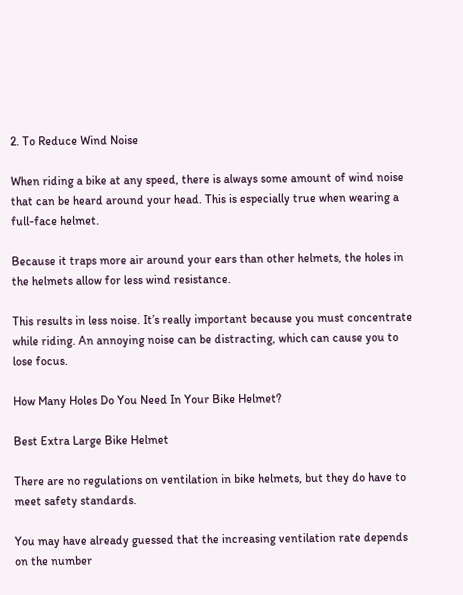2. To Reduce Wind Noise

When riding a bike at any speed, there is always some amount of wind noise that can be heard around your head. This is especially true when wearing a full-face helmet.

Because it traps more air around your ears than other helmets, the holes in the helmets allow for less wind resistance.

This results in less noise. It’s really important because you must concentrate while riding. An annoying noise can be distracting, which can cause you to lose focus.

How Many Holes Do You Need In Your Bike Helmet?

Best Extra Large Bike Helmet

There are no regulations on ventilation in bike helmets, but they do have to meet safety standards.

You may have already guessed that the increasing ventilation rate depends on the number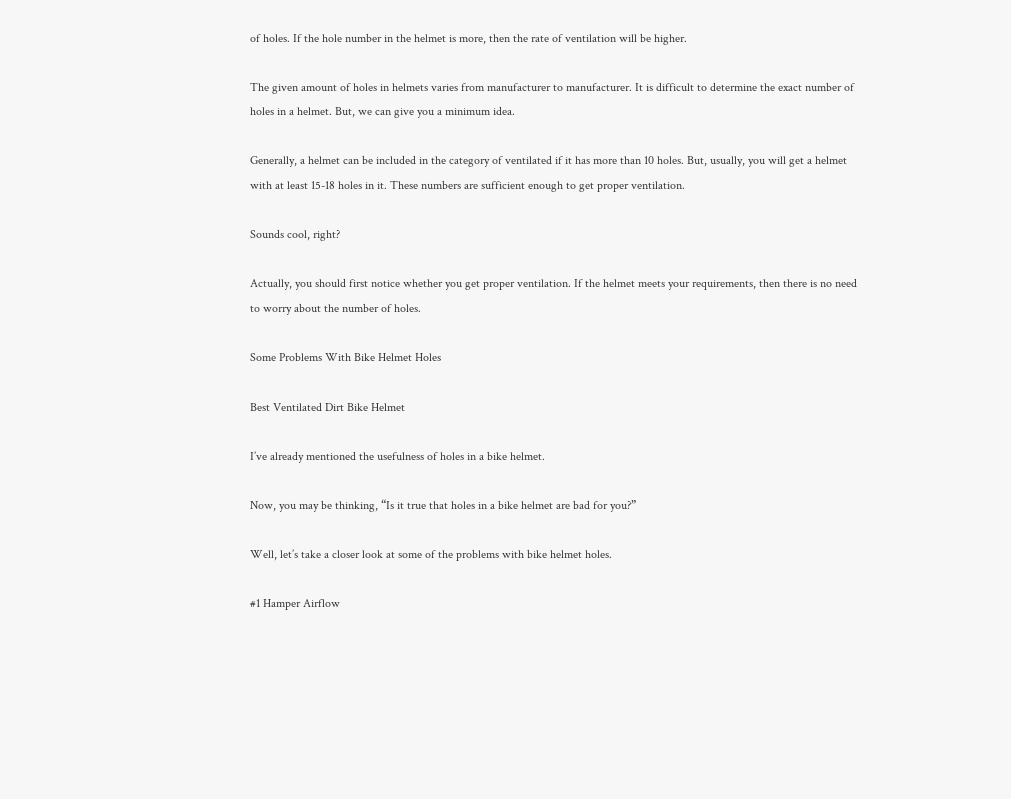of holes. If the hole number in the helmet is more, then the rate of ventilation will be higher.

The given amount of holes in helmets varies from manufacturer to manufacturer. It is difficult to determine the exact number of holes in a helmet. But, we can give you a minimum idea.

Generally, a helmet can be included in the category of ventilated if it has more than 10 holes. But, usually, you will get a helmet with at least 15-18 holes in it. These numbers are sufficient enough to get proper ventilation.

Sounds cool, right?

Actually, you should first notice whether you get proper ventilation. If the helmet meets your requirements, then there is no need to worry about the number of holes.

Some Problems With Bike Helmet Holes

Best Ventilated Dirt Bike Helmet

I’ve already mentioned the usefulness of holes in a bike helmet.

Now, you may be thinking, “Is it true that holes in a bike helmet are bad for you?”

Well, let’s take a closer look at some of the problems with bike helmet holes.

#1 Hamper Airflow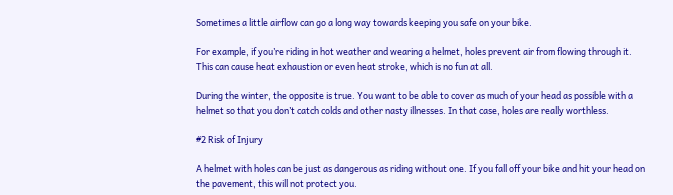Sometimes a little airflow can go a long way towards keeping you safe on your bike.

For example, if you’re riding in hot weather and wearing a helmet, holes prevent air from flowing through it. This can cause heat exhaustion or even heat stroke, which is no fun at all.

During the winter, the opposite is true. You want to be able to cover as much of your head as possible with a helmet so that you don’t catch colds and other nasty illnesses. In that case, holes are really worthless.

#2 Risk of Injury

A helmet with holes can be just as dangerous as riding without one. If you fall off your bike and hit your head on the pavement, this will not protect you.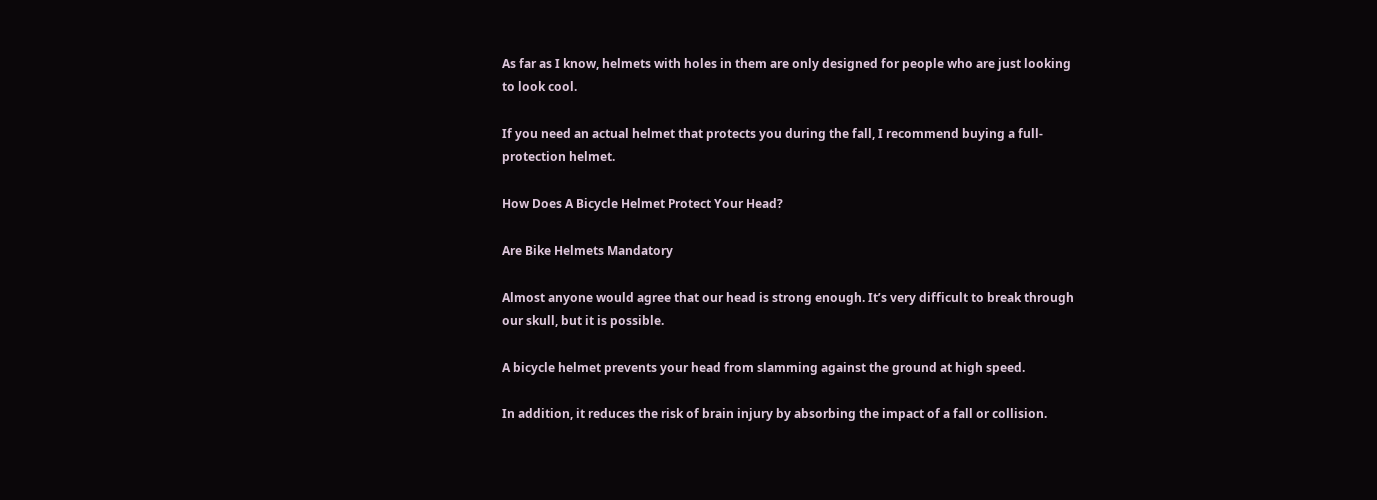As far as I know, helmets with holes in them are only designed for people who are just looking to look cool.

If you need an actual helmet that protects you during the fall, I recommend buying a full-protection helmet.

How Does A Bicycle Helmet Protect Your Head?

Are Bike Helmets Mandatory

Almost anyone would agree that our head is strong enough. It’s very difficult to break through our skull, but it is possible.

A bicycle helmet prevents your head from slamming against the ground at high speed.

In addition, it reduces the risk of brain injury by absorbing the impact of a fall or collision.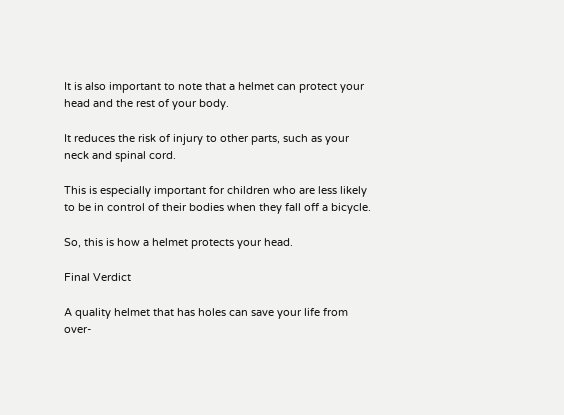It is also important to note that a helmet can protect your head and the rest of your body.

It reduces the risk of injury to other parts, such as your neck and spinal cord.

This is especially important for children who are less likely to be in control of their bodies when they fall off a bicycle.

So, this is how a helmet protects your head.

Final Verdict

A quality helmet that has holes can save your life from over-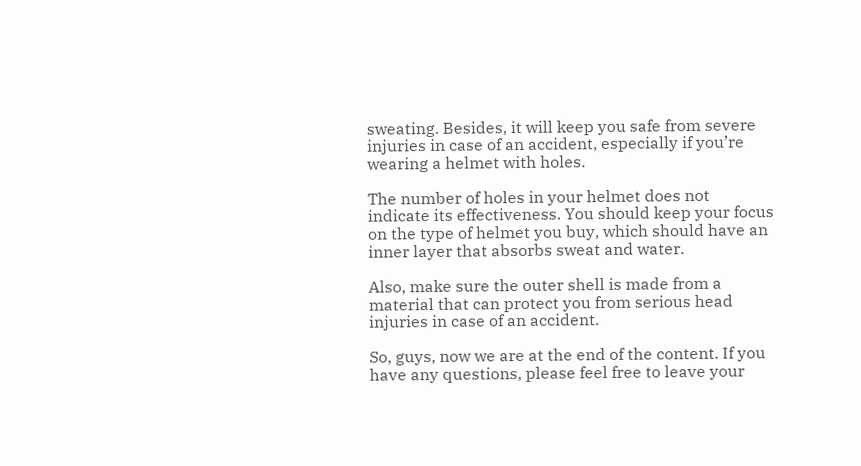sweating. Besides, it will keep you safe from severe injuries in case of an accident, especially if you’re wearing a helmet with holes.

The number of holes in your helmet does not indicate its effectiveness. You should keep your focus on the type of helmet you buy, which should have an inner layer that absorbs sweat and water.

Also, make sure the outer shell is made from a material that can protect you from serious head injuries in case of an accident.

So, guys, now we are at the end of the content. If you have any questions, please feel free to leave your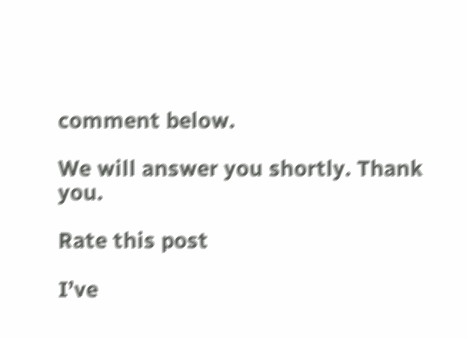comment below.

We will answer you shortly. Thank you.

Rate this post

I’ve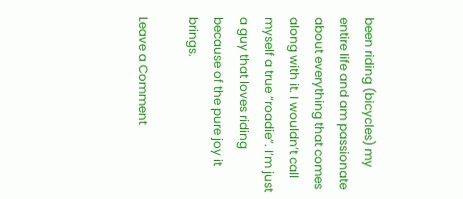been riding (bicycles) my entire life and am passionate about everything that comes along with it. I wouldn’t call myself a true “roadie”. I’m just a guy that loves riding because of the pure joy it brings.

Leave a Comment